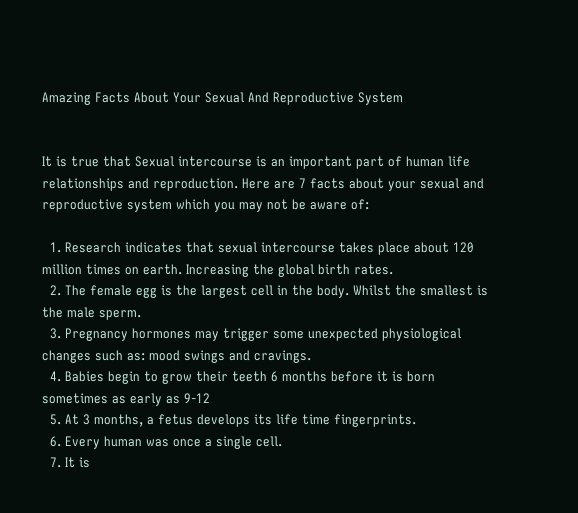Amazing Facts About Your Sexual And Reproductive System


It is true that Sexual intercourse is an important part of human life relationships and reproduction. Here are 7 facts about your sexual and reproductive system which you may not be aware of:

  1. Research indicates that sexual intercourse takes place about 120 million times on earth. Increasing the global birth rates.
  2. The female egg is the largest cell in the body. Whilst the smallest is the male sperm.
  3. Pregnancy hormones may trigger some unexpected physiological changes such as: mood swings and cravings.
  4. Babies begin to grow their teeth 6 months before it is born sometimes as early as 9-12
  5. At 3 months, a fetus develops its life time fingerprints.
  6. Every human was once a single cell.
  7. It is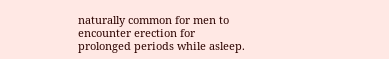naturally common for men to encounter erection for prolonged periods while asleep.